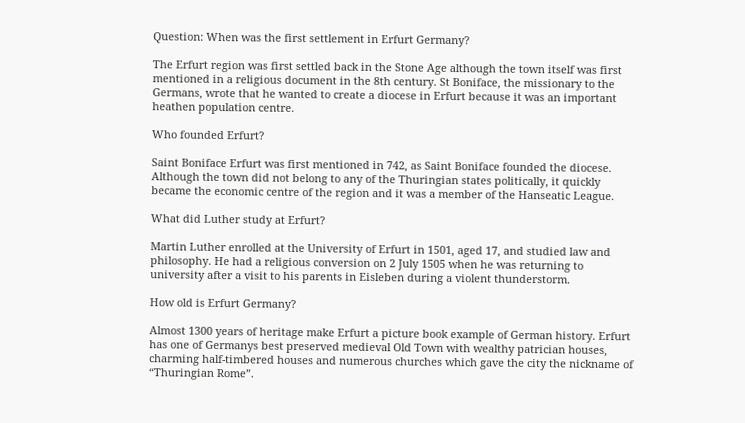Question: When was the first settlement in Erfurt Germany?

The Erfurt region was first settled back in the Stone Age although the town itself was first mentioned in a religious document in the 8th century. St Boniface, the missionary to the Germans, wrote that he wanted to create a diocese in Erfurt because it was an important heathen population centre.

Who founded Erfurt?

Saint Boniface Erfurt was first mentioned in 742, as Saint Boniface founded the diocese. Although the town did not belong to any of the Thuringian states politically, it quickly became the economic centre of the region and it was a member of the Hanseatic League.

What did Luther study at Erfurt?

Martin Luther enrolled at the University of Erfurt in 1501, aged 17, and studied law and philosophy. He had a religious conversion on 2 July 1505 when he was returning to university after a visit to his parents in Eisleben during a violent thunderstorm.

How old is Erfurt Germany?

Almost 1300 years of heritage make Erfurt a picture book example of German history. Erfurt has one of Germanys best preserved medieval Old Town with wealthy patrician houses, charming half-timbered houses and numerous churches which gave the city the nickname of “Thuringian Rome”.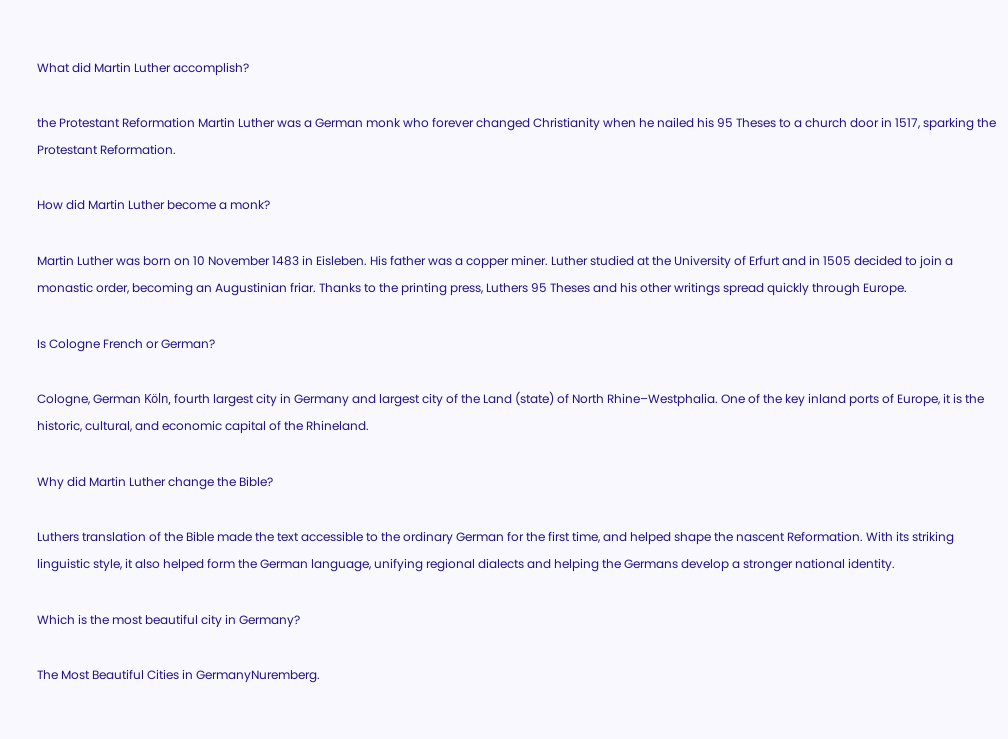What did Martin Luther accomplish?

the Protestant Reformation Martin Luther was a German monk who forever changed Christianity when he nailed his 95 Theses to a church door in 1517, sparking the Protestant Reformation.

How did Martin Luther become a monk?

Martin Luther was born on 10 November 1483 in Eisleben. His father was a copper miner. Luther studied at the University of Erfurt and in 1505 decided to join a monastic order, becoming an Augustinian friar. Thanks to the printing press, Luthers 95 Theses and his other writings spread quickly through Europe.

Is Cologne French or German?

Cologne, German Köln, fourth largest city in Germany and largest city of the Land (state) of North Rhine–Westphalia. One of the key inland ports of Europe, it is the historic, cultural, and economic capital of the Rhineland.

Why did Martin Luther change the Bible?

Luthers translation of the Bible made the text accessible to the ordinary German for the first time, and helped shape the nascent Reformation. With its striking linguistic style, it also helped form the German language, unifying regional dialects and helping the Germans develop a stronger national identity.

Which is the most beautiful city in Germany?

The Most Beautiful Cities in GermanyNuremberg.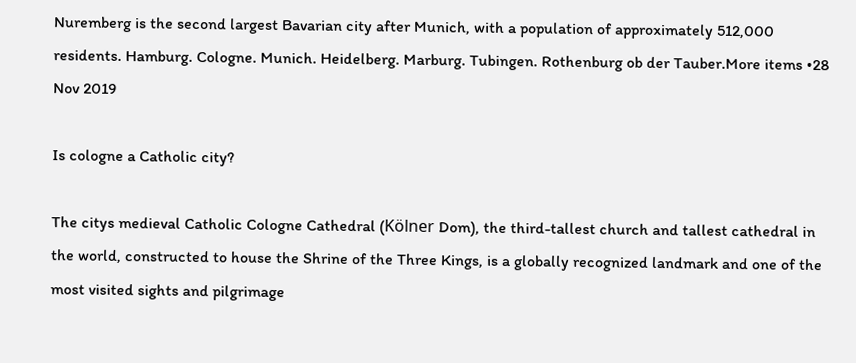Nuremberg is the second largest Bavarian city after Munich, with a population of approximately 512,000 residents. Hamburg. Cologne. Munich. Heidelberg. Marburg. Tubingen. Rothenburg ob der Tauber.More items •28 Nov 2019

Is cologne a Catholic city?

The citys medieval Catholic Cologne Cathedral (Kölner Dom), the third-tallest church and tallest cathedral in the world, constructed to house the Shrine of the Three Kings, is a globally recognized landmark and one of the most visited sights and pilgrimage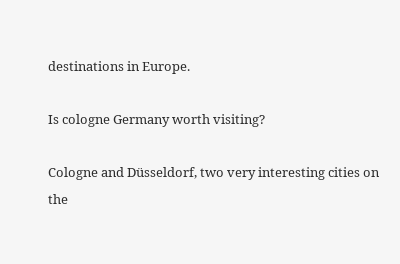destinations in Europe.

Is cologne Germany worth visiting?

Cologne and Düsseldorf, two very interesting cities on the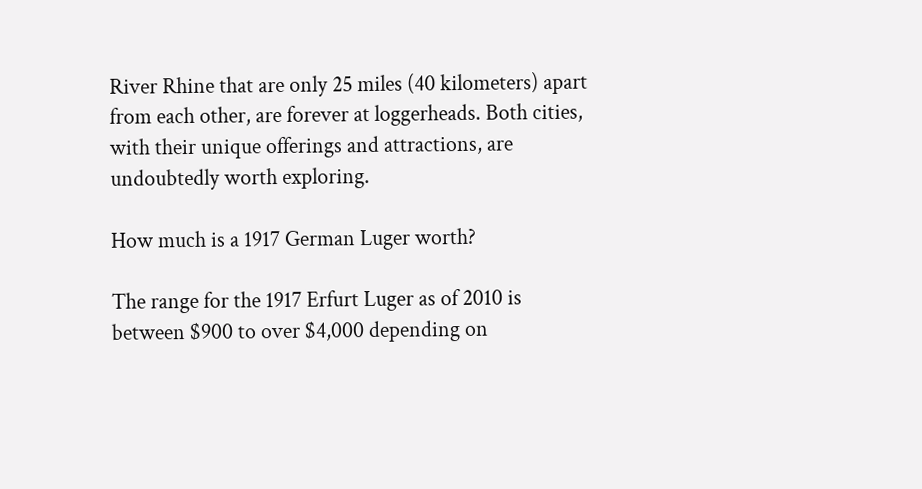River Rhine that are only 25 miles (40 kilometers) apart from each other, are forever at loggerheads. Both cities, with their unique offerings and attractions, are undoubtedly worth exploring.

How much is a 1917 German Luger worth?

The range for the 1917 Erfurt Luger as of 2010 is between $900 to over $4,000 depending on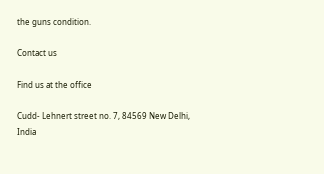the guns condition.

Contact us

Find us at the office

Cudd- Lehnert street no. 7, 84569 New Delhi, India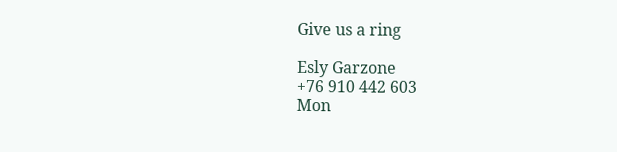Give us a ring

Esly Garzone
+76 910 442 603
Mon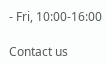- Fri, 10:00-16:00

Contact us